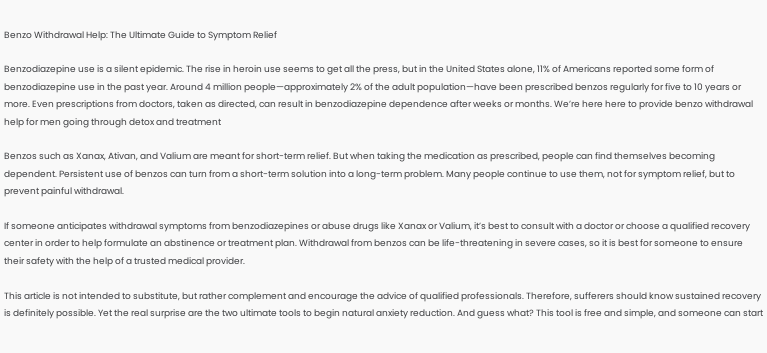Benzo Withdrawal Help: The Ultimate Guide to Symptom Relief

Benzodiazepine use is a silent epidemic. The rise in heroin use seems to get all the press, but in the United States alone, 11% of Americans reported some form of benzodiazepine use in the past year. Around 4 million people—approximately 2% of the adult population—have been prescribed benzos regularly for five to 10 years or more. Even prescriptions from doctors, taken as directed, can result in benzodiazepine dependence after weeks or months. We’re here here to provide benzo withdrawal help for men going through detox and treatment

Benzos such as Xanax, Ativan, and Valium are meant for short-term relief. But when taking the medication as prescribed, people can find themselves becoming dependent. Persistent use of benzos can turn from a short-term solution into a long-term problem. Many people continue to use them, not for symptom relief, but to prevent painful withdrawal.

If someone anticipates withdrawal symptoms from benzodiazepines or abuse drugs like Xanax or Valium, it’s best to consult with a doctor or choose a qualified recovery center in order to help formulate an abstinence or treatment plan. Withdrawal from benzos can be life-threatening in severe cases, so it is best for someone to ensure their safety with the help of a trusted medical provider.

This article is not intended to substitute, but rather complement and encourage the advice of qualified professionals. Therefore, sufferers should know sustained recovery is definitely possible. Yet the real surprise are the two ultimate tools to begin natural anxiety reduction. And guess what? This tool is free and simple, and someone can start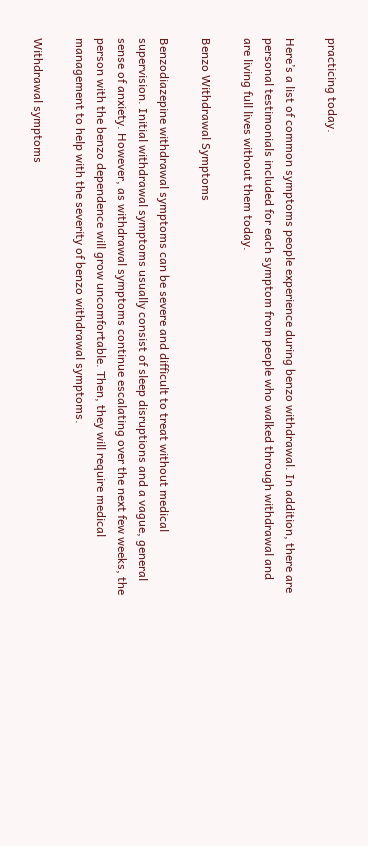practicing today.

Here’s a list of common symptoms people experience during benzo withdrawal. In addition, there are personal testimonials included for each symptom from people who walked through withdrawal and are living full lives without them today.

Benzo Withdrawal Symptoms

Benzodiazepine withdrawal symptoms can be severe and difficult to treat without medical supervision. Initial withdrawal symptoms usually consist of sleep disruptions and a vague, general sense of anxiety. However, as withdrawal symptoms continue escalating over the next few weeks, the person with the benzo dependence will grow uncomfortable. Then, they will require medical management to help with the severity of benzo withdrawal symptoms.

Withdrawal symptoms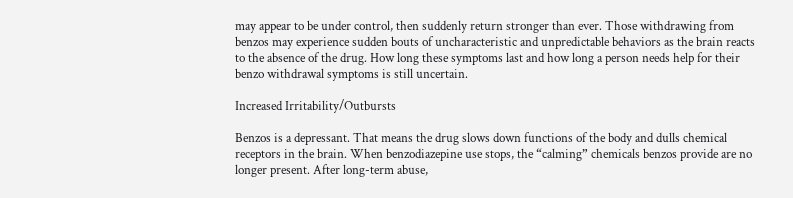may appear to be under control, then suddenly return stronger than ever. Those withdrawing from benzos may experience sudden bouts of uncharacteristic and unpredictable behaviors as the brain reacts to the absence of the drug. How long these symptoms last and how long a person needs help for their benzo withdrawal symptoms is still uncertain.

Increased Irritability/Outbursts

Benzos is a depressant. That means the drug slows down functions of the body and dulls chemical receptors in the brain. When benzodiazepine use stops, the “calming” chemicals benzos provide are no longer present. After long-term abuse,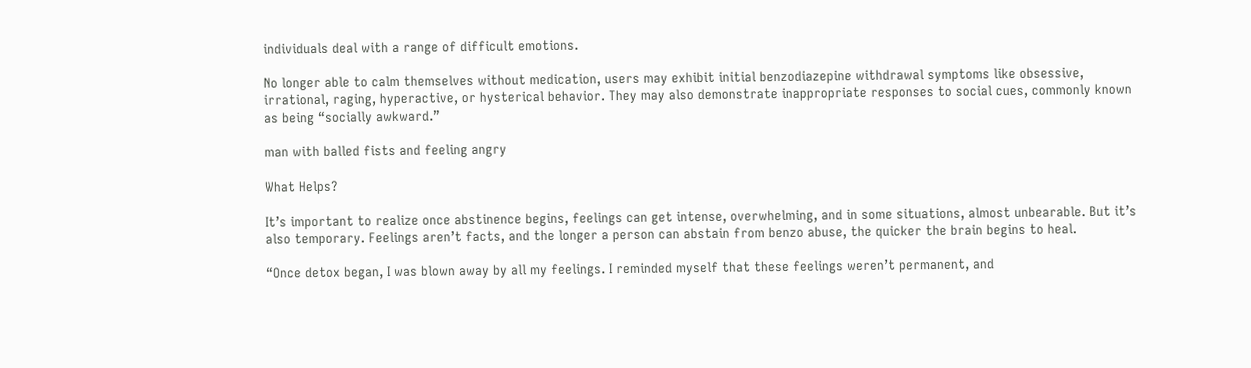individuals deal with a range of difficult emotions.

No longer able to calm themselves without medication, users may exhibit initial benzodiazepine withdrawal symptoms like obsessive, irrational, raging, hyperactive, or hysterical behavior. They may also demonstrate inappropriate responses to social cues, commonly known as being “socially awkward.”

man with balled fists and feeling angry

What Helps?

It’s important to realize once abstinence begins, feelings can get intense, overwhelming, and in some situations, almost unbearable. But it’s also temporary. Feelings aren’t facts, and the longer a person can abstain from benzo abuse, the quicker the brain begins to heal.

“Once detox began, I was blown away by all my feelings. I reminded myself that these feelings weren’t permanent, and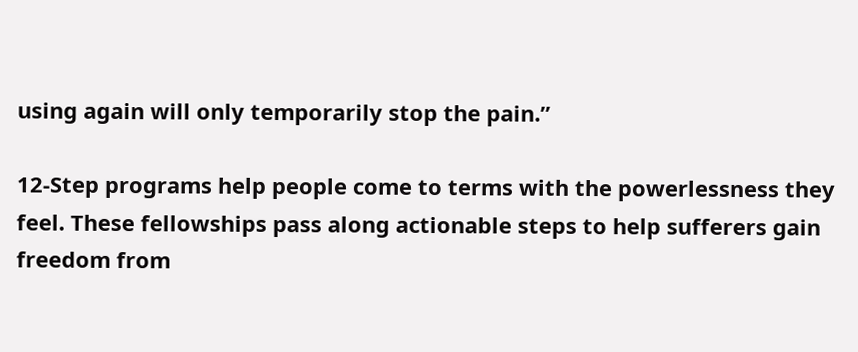using again will only temporarily stop the pain.”

12-Step programs help people come to terms with the powerlessness they feel. These fellowships pass along actionable steps to help sufferers gain freedom from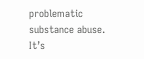problematic substance abuse. It’s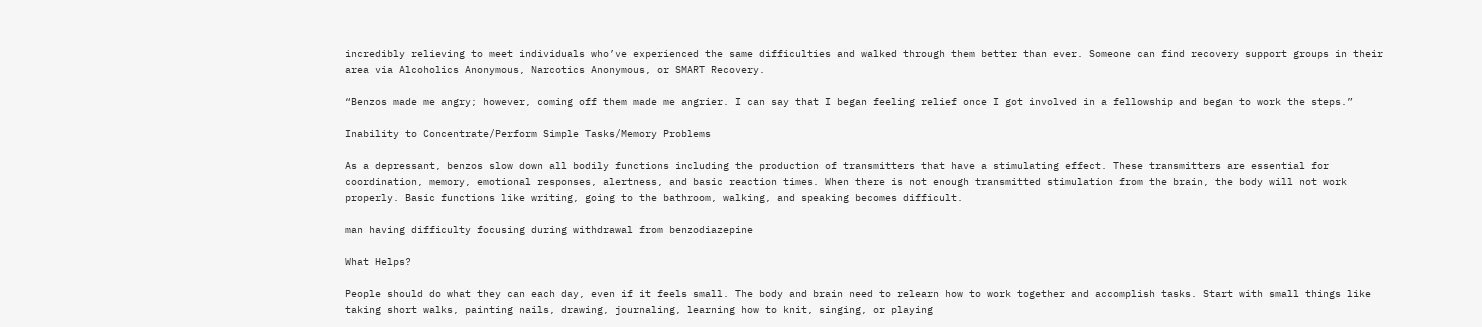incredibly relieving to meet individuals who’ve experienced the same difficulties and walked through them better than ever. Someone can find recovery support groups in their area via Alcoholics Anonymous, Narcotics Anonymous, or SMART Recovery.

“Benzos made me angry; however, coming off them made me angrier. I can say that I began feeling relief once I got involved in a fellowship and began to work the steps.”

Inability to Concentrate/Perform Simple Tasks/Memory Problems

As a depressant, benzos slow down all bodily functions including the production of transmitters that have a stimulating effect. These transmitters are essential for coordination, memory, emotional responses, alertness, and basic reaction times. When there is not enough transmitted stimulation from the brain, the body will not work properly. Basic functions like writing, going to the bathroom, walking, and speaking becomes difficult.

man having difficulty focusing during withdrawal from benzodiazepine

What Helps?

People should do what they can each day, even if it feels small. The body and brain need to relearn how to work together and accomplish tasks. Start with small things like taking short walks, painting nails, drawing, journaling, learning how to knit, singing, or playing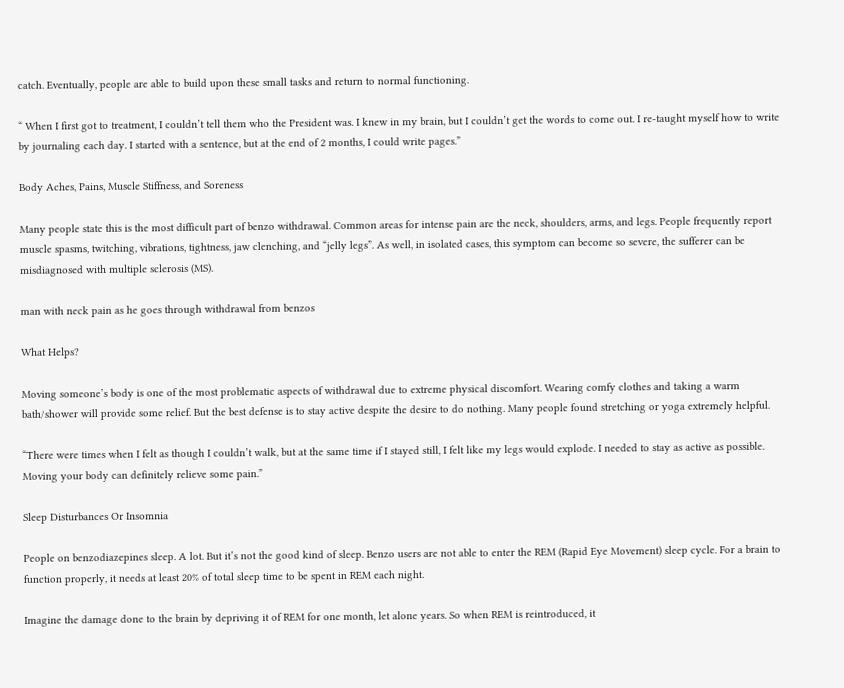catch. Eventually, people are able to build upon these small tasks and return to normal functioning.

“ When I first got to treatment, I couldn’t tell them who the President was. I knew in my brain, but I couldn’t get the words to come out. I re-taught myself how to write by journaling each day. I started with a sentence, but at the end of 2 months, I could write pages.”

Body Aches, Pains, Muscle Stiffness, and Soreness

Many people state this is the most difficult part of benzo withdrawal. Common areas for intense pain are the neck, shoulders, arms, and legs. People frequently report muscle spasms, twitching, vibrations, tightness, jaw clenching, and “jelly legs”. As well, in isolated cases, this symptom can become so severe, the sufferer can be misdiagnosed with multiple sclerosis (MS).

man with neck pain as he goes through withdrawal from benzos

What Helps?

Moving someone’s body is one of the most problematic aspects of withdrawal due to extreme physical discomfort. Wearing comfy clothes and taking a warm bath/shower will provide some relief. But the best defense is to stay active despite the desire to do nothing. Many people found stretching or yoga extremely helpful.

“There were times when I felt as though I couldn’t walk, but at the same time if I stayed still, I felt like my legs would explode. I needed to stay as active as possible. Moving your body can definitely relieve some pain.”

Sleep Disturbances Or Insomnia

People on benzodiazepines sleep. A lot. But it’s not the good kind of sleep. Benzo users are not able to enter the REM (Rapid Eye Movement) sleep cycle. For a brain to function properly, it needs at least 20% of total sleep time to be spent in REM each night.

Imagine the damage done to the brain by depriving it of REM for one month, let alone years. So when REM is reintroduced, it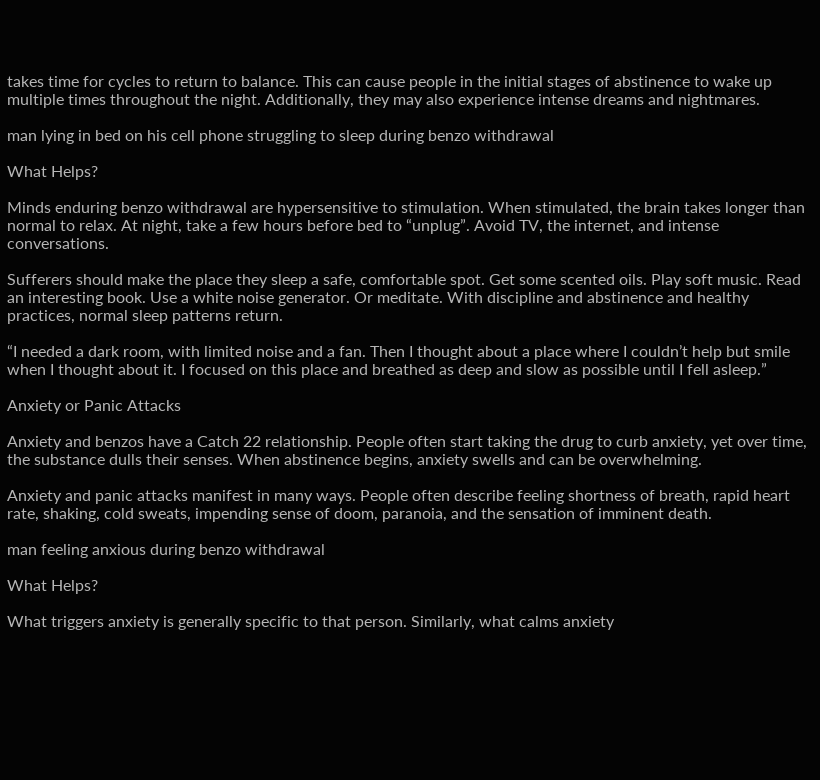takes time for cycles to return to balance. This can cause people in the initial stages of abstinence to wake up multiple times throughout the night. Additionally, they may also experience intense dreams and nightmares.

man lying in bed on his cell phone struggling to sleep during benzo withdrawal

What Helps?

Minds enduring benzo withdrawal are hypersensitive to stimulation. When stimulated, the brain takes longer than normal to relax. At night, take a few hours before bed to “unplug”. Avoid TV, the internet, and intense conversations.

Sufferers should make the place they sleep a safe, comfortable spot. Get some scented oils. Play soft music. Read an interesting book. Use a white noise generator. Or meditate. With discipline and abstinence and healthy practices, normal sleep patterns return.

“I needed a dark room, with limited noise and a fan. Then I thought about a place where I couldn’t help but smile when I thought about it. I focused on this place and breathed as deep and slow as possible until I fell asleep.”

Anxiety or Panic Attacks

Anxiety and benzos have a Catch 22 relationship. People often start taking the drug to curb anxiety, yet over time, the substance dulls their senses. When abstinence begins, anxiety swells and can be overwhelming.

Anxiety and panic attacks manifest in many ways. People often describe feeling shortness of breath, rapid heart rate, shaking, cold sweats, impending sense of doom, paranoia, and the sensation of imminent death.

man feeling anxious during benzo withdrawal

What Helps?

What triggers anxiety is generally specific to that person. Similarly, what calms anxiety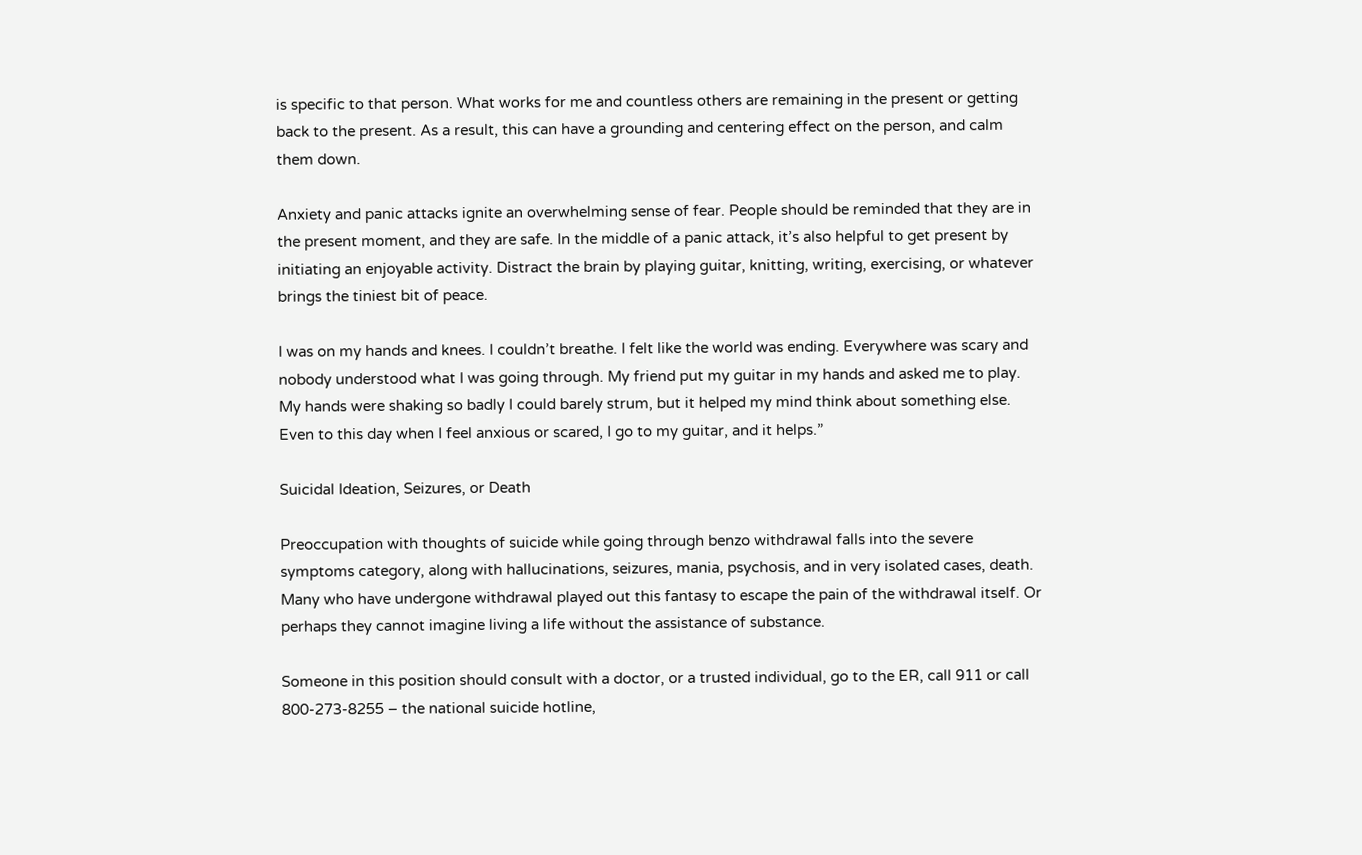is specific to that person. What works for me and countless others are remaining in the present or getting back to the present. As a result, this can have a grounding and centering effect on the person, and calm them down.

Anxiety and panic attacks ignite an overwhelming sense of fear. People should be reminded that they are in the present moment, and they are safe. In the middle of a panic attack, it’s also helpful to get present by initiating an enjoyable activity. Distract the brain by playing guitar, knitting, writing, exercising, or whatever brings the tiniest bit of peace.

I was on my hands and knees. I couldn’t breathe. I felt like the world was ending. Everywhere was scary and nobody understood what I was going through. My friend put my guitar in my hands and asked me to play. My hands were shaking so badly I could barely strum, but it helped my mind think about something else. Even to this day when I feel anxious or scared, I go to my guitar, and it helps.”

Suicidal Ideation, Seizures, or Death

Preoccupation with thoughts of suicide while going through benzo withdrawal falls into the severe symptoms category, along with hallucinations, seizures, mania, psychosis, and in very isolated cases, death. Many who have undergone withdrawal played out this fantasy to escape the pain of the withdrawal itself. Or perhaps they cannot imagine living a life without the assistance of substance.

Someone in this position should consult with a doctor, or a trusted individual, go to the ER, call 911 or call 800-273-8255 – the national suicide hotline,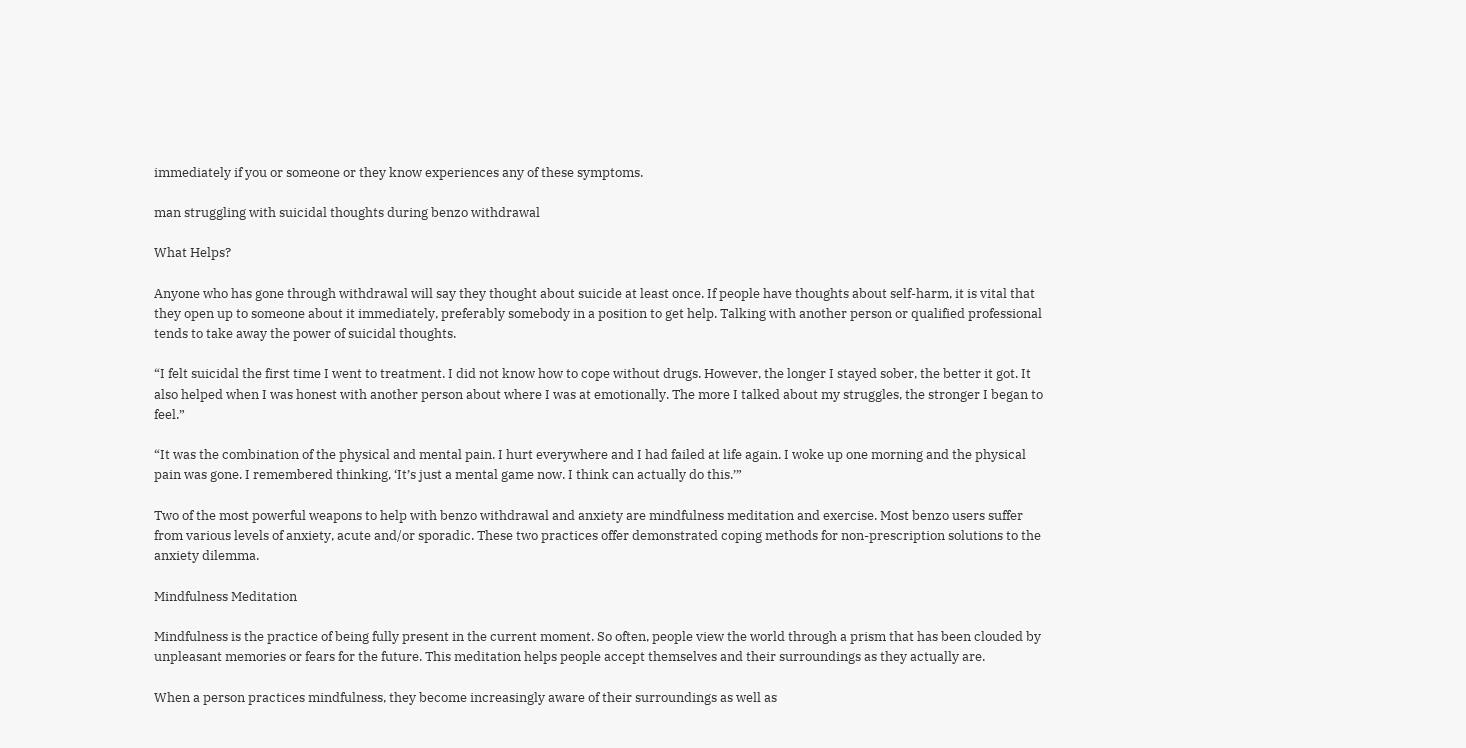immediately if you or someone or they know experiences any of these symptoms.

man struggling with suicidal thoughts during benzo withdrawal

What Helps?

Anyone who has gone through withdrawal will say they thought about suicide at least once. If people have thoughts about self-harm, it is vital that they open up to someone about it immediately, preferably somebody in a position to get help. Talking with another person or qualified professional tends to take away the power of suicidal thoughts.

“I felt suicidal the first time I went to treatment. I did not know how to cope without drugs. However, the longer I stayed sober, the better it got. It also helped when I was honest with another person about where I was at emotionally. The more I talked about my struggles, the stronger I began to feel.”

“It was the combination of the physical and mental pain. I hurt everywhere and I had failed at life again. I woke up one morning and the physical pain was gone. I remembered thinking, ‘It’s just a mental game now. I think can actually do this.’”

Two of the most powerful weapons to help with benzo withdrawal and anxiety are mindfulness meditation and exercise. Most benzo users suffer from various levels of anxiety, acute and/or sporadic. These two practices offer demonstrated coping methods for non-prescription solutions to the anxiety dilemma.

Mindfulness Meditation

Mindfulness is the practice of being fully present in the current moment. So often, people view the world through a prism that has been clouded by unpleasant memories or fears for the future. This meditation helps people accept themselves and their surroundings as they actually are.

When a person practices mindfulness, they become increasingly aware of their surroundings as well as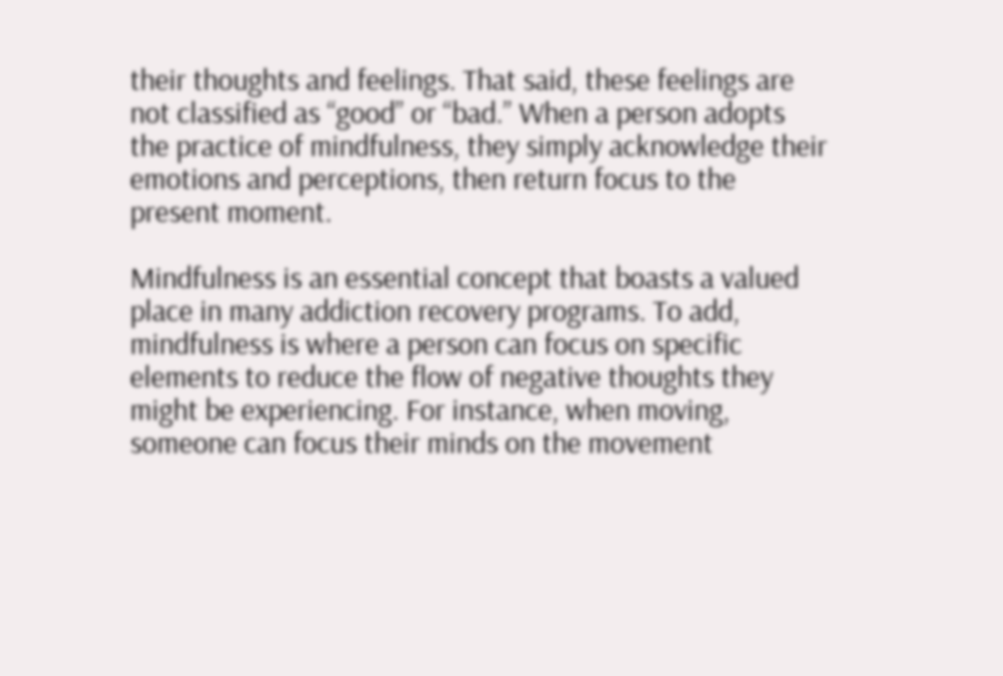their thoughts and feelings. That said, these feelings are not classified as “good” or “bad.” When a person adopts the practice of mindfulness, they simply acknowledge their emotions and perceptions, then return focus to the present moment.

Mindfulness is an essential concept that boasts a valued place in many addiction recovery programs. To add, mindfulness is where a person can focus on specific elements to reduce the flow of negative thoughts they might be experiencing. For instance, when moving, someone can focus their minds on the movement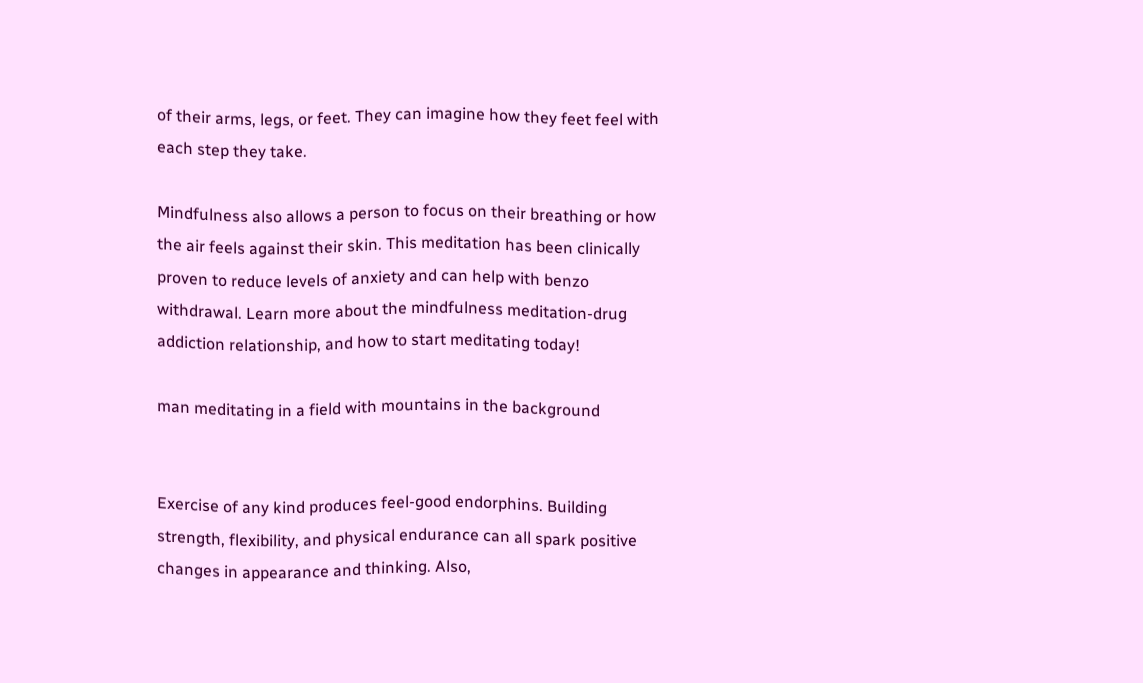of their arms, legs, or feet. They can imagine how they feet feel with each step they take.

Mindfulness also allows a person to focus on their breathing or how the air feels against their skin. This meditation has been clinically proven to reduce levels of anxiety and can help with benzo withdrawal. Learn more about the mindfulness meditation-drug addiction relationship, and how to start meditating today!

man meditating in a field with mountains in the background


Exercise of any kind produces feel-good endorphins. Building strength, flexibility, and physical endurance can all spark positive changes in appearance and thinking. Also,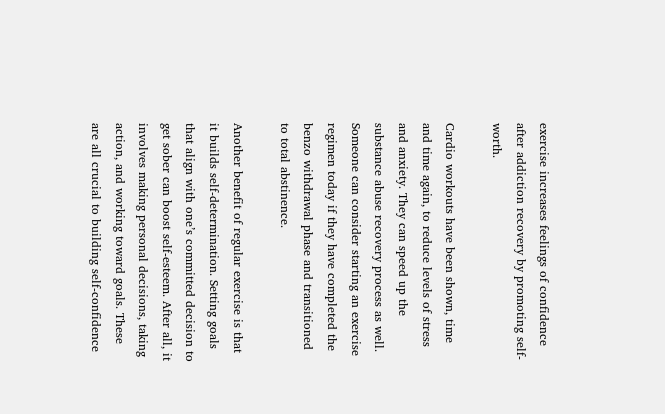exercise increases feelings of confidence after addiction recovery by promoting self-worth.

Cardio workouts have been shown, time and time again, to reduce levels of stress and anxiety. They can speed up the substance abuse recovery process as well. Someone can consider starting an exercise regimen today if they have completed the benzo withdrawal phase and transitioned to total abstinence.

Another benefit of regular exercise is that it builds self-determination. Setting goals that align with one’s committed decision to get sober can boost self-esteem. After all, it involves making personal decisions, taking action, and working toward goals. These are all crucial to building self-confidence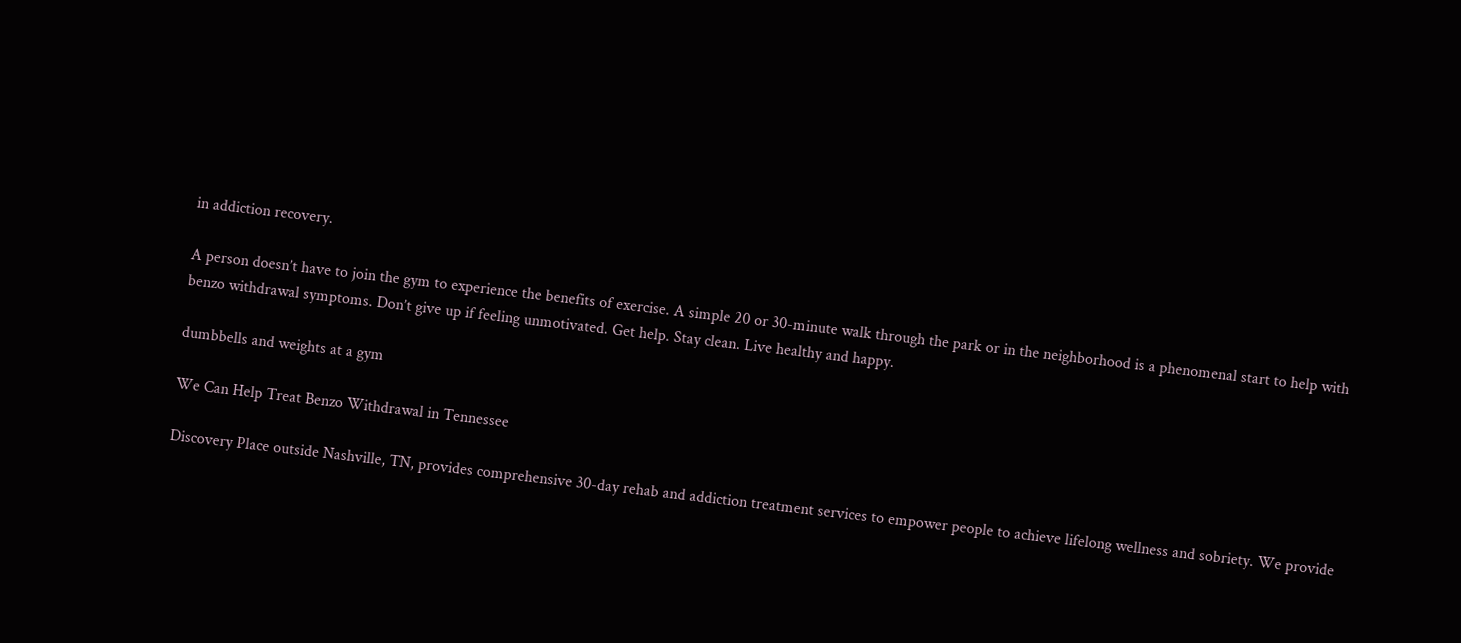in addiction recovery.

A person doesn’t have to join the gym to experience the benefits of exercise. A simple 20 or 30-minute walk through the park or in the neighborhood is a phenomenal start to help with benzo withdrawal symptoms. Don’t give up if feeling unmotivated. Get help. Stay clean. Live healthy and happy.

dumbbells and weights at a gym

We Can Help Treat Benzo Withdrawal in Tennessee

Discovery Place outside Nashville, TN, provides comprehensive 30-day rehab and addiction treatment services to empower people to achieve lifelong wellness and sobriety. We provide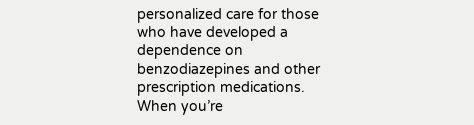personalized care for those who have developed a dependence on benzodiazepines and other prescription medications. When you’re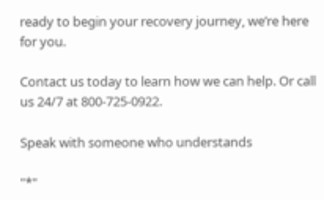ready to begin your recovery journey, we’re here for you.

Contact us today to learn how we can help. Or call us 24/7 at 800-725-0922.

Speak with someone who understands

"*"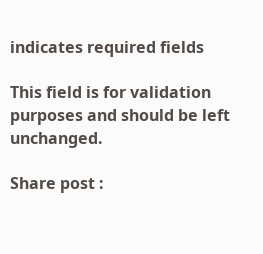indicates required fields

This field is for validation purposes and should be left unchanged.

Share post :